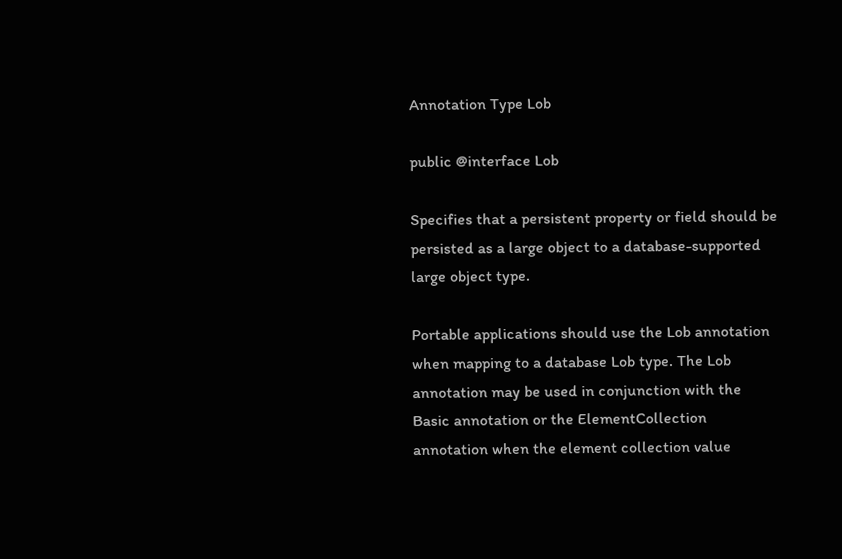Annotation Type Lob

public @interface Lob

Specifies that a persistent property or field should be persisted as a large object to a database-supported large object type.

Portable applications should use the Lob annotation when mapping to a database Lob type. The Lob annotation may be used in conjunction with the Basic annotation or the ElementCollection annotation when the element collection value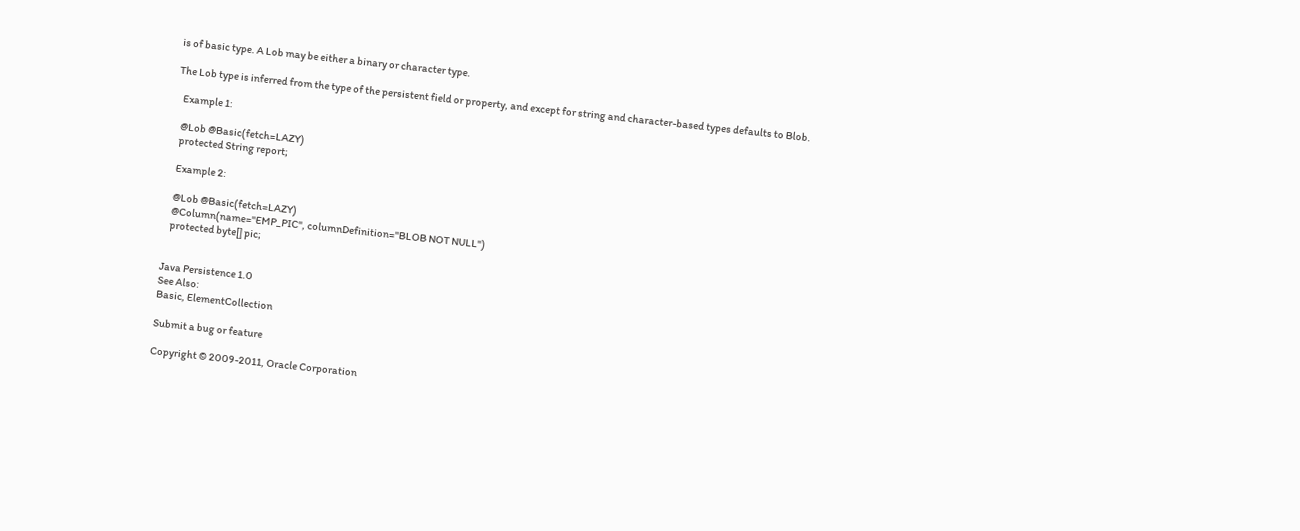is of basic type. A Lob may be either a binary or character type.

The Lob type is inferred from the type of the persistent field or property, and except for string and character-based types defaults to Blob.

   Example 1:

   @Lob @Basic(fetch=LAZY)
   protected String report;

   Example 2:

   @Lob @Basic(fetch=LAZY)
   @Column(name="EMP_PIC", columnDefinition="BLOB NOT NULL")
   protected byte[] pic;


Java Persistence 1.0
See Also:
Basic, ElementCollection

Submit a bug or feature

Copyright © 2009-2011, Oracle Corporation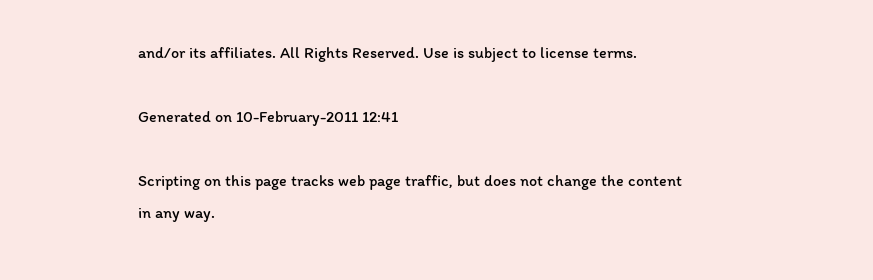and/or its affiliates. All Rights Reserved. Use is subject to license terms.

Generated on 10-February-2011 12:41

Scripting on this page tracks web page traffic, but does not change the content in any way.